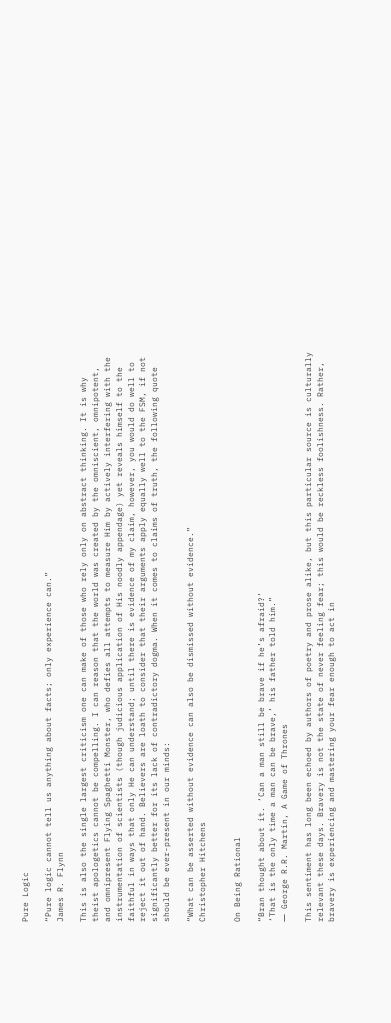Pure Logic

“Pure logic cannot tell us anything about facts; only experience can.”
James R. Flynn

This is also the single largest criticism one can make of those who rely only on abstract thinking. It is why theist apologetics cannot be compelling. I can reason that the world was created by the omniscient, omnipotent, and omnipresent Flying Spaghetti Monster, who defies all attempts to measure Him by actively interfering with the instrumentation of scientists (though judicious application of His noodly appendage) yet reveals himself to the faithful in ways that only He can understand; until there is evidence of my claim, however, you would do well to reject it out of hand. Believers are loath to consider that their arguments apply equally well to the FSM, if not significantly better for its lack of contradictory dogma. When it comes to claims of truth, the following quote should be ever-present in our minds:

“What can be asserted without evidence can also be dismissed without evidence.”
Christopher Hitchens


On Being Rational

“Bran thought about it. ‘Can a man still be brave if he’s afraid?’
‘That is the only time a man can be brave,’ his father told him.”
― George R.R. Martin, A Game of Thrones

This sentiment has long been echoed by authors of poetry and prose alike, but this particular source is culturally relevant these days. Bravery is not the state of never feeling fear; this would be reckless foolishness. Rather, bravery is experiencing and mastering your fear enough to act in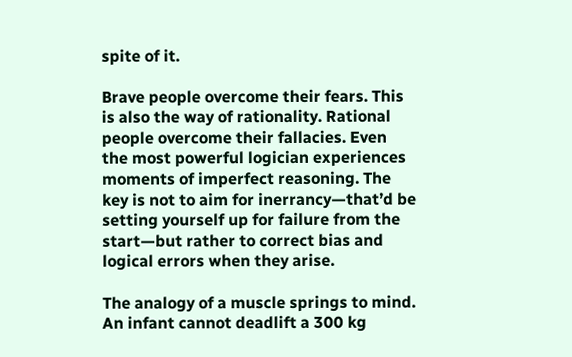spite of it.

Brave people overcome their fears. This is also the way of rationality. Rational people overcome their fallacies. Even the most powerful logician experiences moments of imperfect reasoning. The key is not to aim for inerrancy—that’d be setting yourself up for failure from the start—but rather to correct bias and logical errors when they arise.

The analogy of a muscle springs to mind. An infant cannot deadlift a 300 kg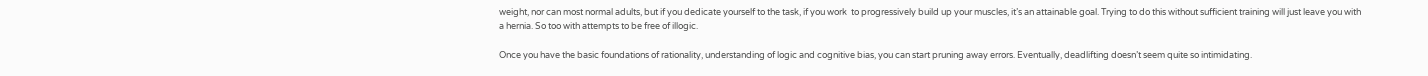weight, nor can most normal adults, but if you dedicate yourself to the task, if you work  to progressively build up your muscles, it’s an attainable goal. Trying to do this without sufficient training will just leave you with a hernia. So too with attempts to be free of illogic.

Once you have the basic foundations of rationality, understanding of logic and cognitive bias, you can start pruning away errors. Eventually, deadlifting doesn’t seem quite so intimidating.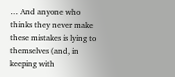… And anyone who thinks they never make these mistakes is lying to themselves (and, in keeping with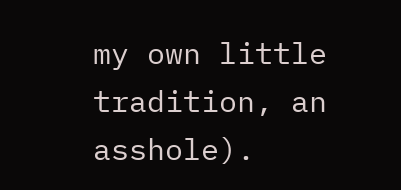my own little tradition, an asshole).